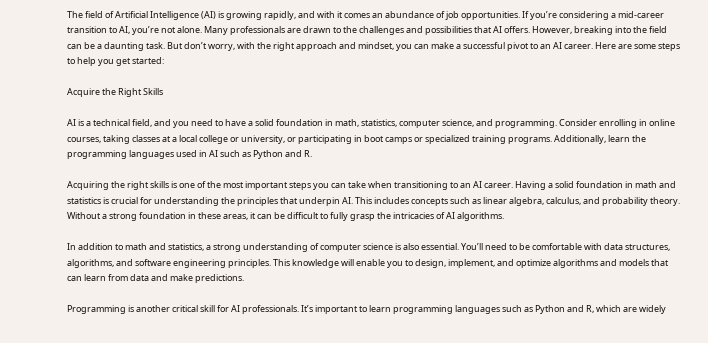The field of Artificial Intelligence (AI) is growing rapidly, and with it comes an abundance of job opportunities. If you’re considering a mid-career transition to AI, you’re not alone. Many professionals are drawn to the challenges and possibilities that AI offers. However, breaking into the field can be a daunting task. But don’t worry, with the right approach and mindset, you can make a successful pivot to an AI career. Here are some steps to help you get started:

Acquire the Right Skills

AI is a technical field, and you need to have a solid foundation in math, statistics, computer science, and programming. Consider enrolling in online courses, taking classes at a local college or university, or participating in boot camps or specialized training programs. Additionally, learn the programming languages used in AI such as Python and R.

Acquiring the right skills is one of the most important steps you can take when transitioning to an AI career. Having a solid foundation in math and statistics is crucial for understanding the principles that underpin AI. This includes concepts such as linear algebra, calculus, and probability theory. Without a strong foundation in these areas, it can be difficult to fully grasp the intricacies of AI algorithms.

In addition to math and statistics, a strong understanding of computer science is also essential. You’ll need to be comfortable with data structures, algorithms, and software engineering principles. This knowledge will enable you to design, implement, and optimize algorithms and models that can learn from data and make predictions.

Programming is another critical skill for AI professionals. It’s important to learn programming languages such as Python and R, which are widely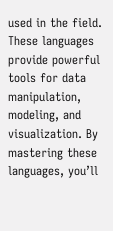used in the field. These languages provide powerful tools for data manipulation, modeling, and visualization. By mastering these languages, you’ll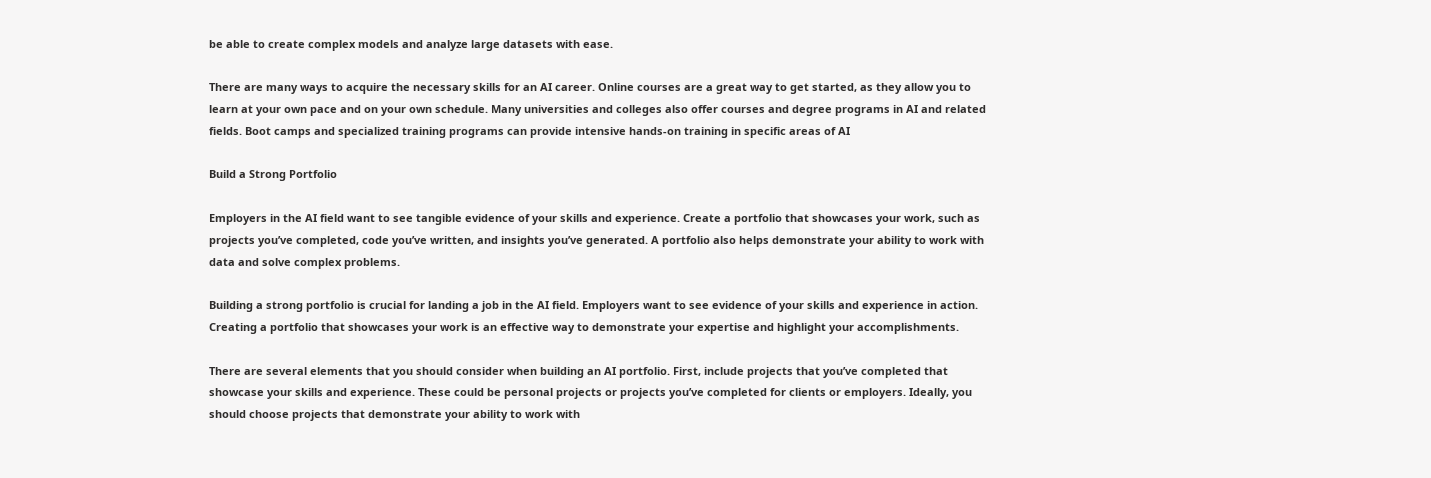be able to create complex models and analyze large datasets with ease.

There are many ways to acquire the necessary skills for an AI career. Online courses are a great way to get started, as they allow you to learn at your own pace and on your own schedule. Many universities and colleges also offer courses and degree programs in AI and related fields. Boot camps and specialized training programs can provide intensive hands-on training in specific areas of AI

Build a Strong Portfolio

Employers in the AI field want to see tangible evidence of your skills and experience. Create a portfolio that showcases your work, such as projects you’ve completed, code you’ve written, and insights you’ve generated. A portfolio also helps demonstrate your ability to work with data and solve complex problems.

Building a strong portfolio is crucial for landing a job in the AI field. Employers want to see evidence of your skills and experience in action. Creating a portfolio that showcases your work is an effective way to demonstrate your expertise and highlight your accomplishments.

There are several elements that you should consider when building an AI portfolio. First, include projects that you’ve completed that showcase your skills and experience. These could be personal projects or projects you’ve completed for clients or employers. Ideally, you should choose projects that demonstrate your ability to work with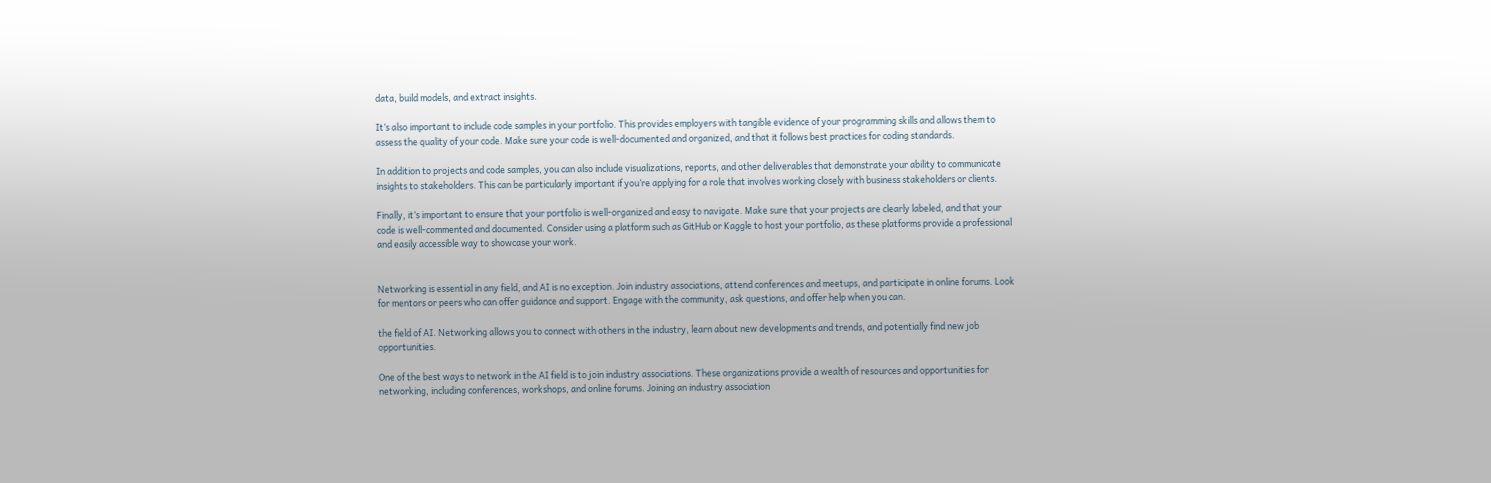data, build models, and extract insights.

It’s also important to include code samples in your portfolio. This provides employers with tangible evidence of your programming skills and allows them to assess the quality of your code. Make sure your code is well-documented and organized, and that it follows best practices for coding standards.

In addition to projects and code samples, you can also include visualizations, reports, and other deliverables that demonstrate your ability to communicate insights to stakeholders. This can be particularly important if you’re applying for a role that involves working closely with business stakeholders or clients.

Finally, it’s important to ensure that your portfolio is well-organized and easy to navigate. Make sure that your projects are clearly labeled, and that your code is well-commented and documented. Consider using a platform such as GitHub or Kaggle to host your portfolio, as these platforms provide a professional and easily accessible way to showcase your work.


Networking is essential in any field, and AI is no exception. Join industry associations, attend conferences and meetups, and participate in online forums. Look for mentors or peers who can offer guidance and support. Engage with the community, ask questions, and offer help when you can.

the field of AI. Networking allows you to connect with others in the industry, learn about new developments and trends, and potentially find new job opportunities.

One of the best ways to network in the AI field is to join industry associations. These organizations provide a wealth of resources and opportunities for networking, including conferences, workshops, and online forums. Joining an industry association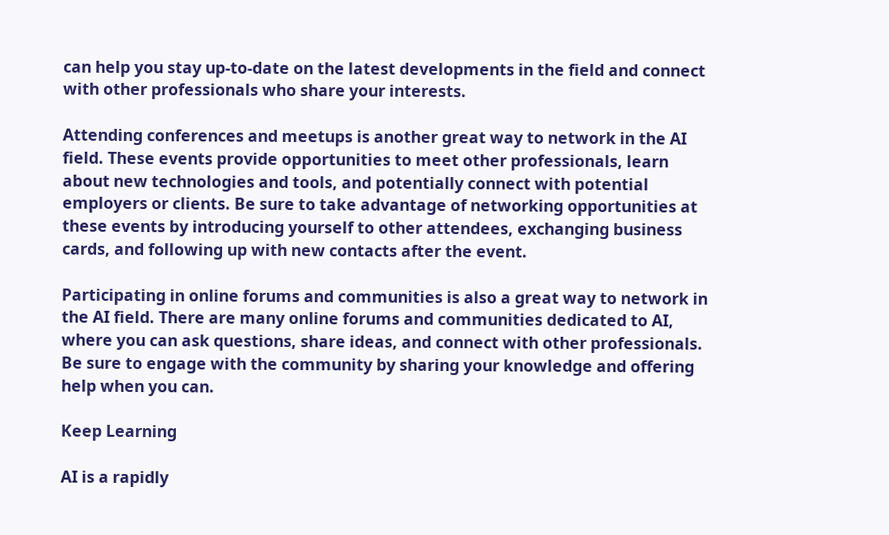can help you stay up-to-date on the latest developments in the field and connect with other professionals who share your interests.

Attending conferences and meetups is another great way to network in the AI field. These events provide opportunities to meet other professionals, learn about new technologies and tools, and potentially connect with potential employers or clients. Be sure to take advantage of networking opportunities at these events by introducing yourself to other attendees, exchanging business cards, and following up with new contacts after the event.

Participating in online forums and communities is also a great way to network in the AI field. There are many online forums and communities dedicated to AI, where you can ask questions, share ideas, and connect with other professionals. Be sure to engage with the community by sharing your knowledge and offering help when you can.

Keep Learning

AI is a rapidly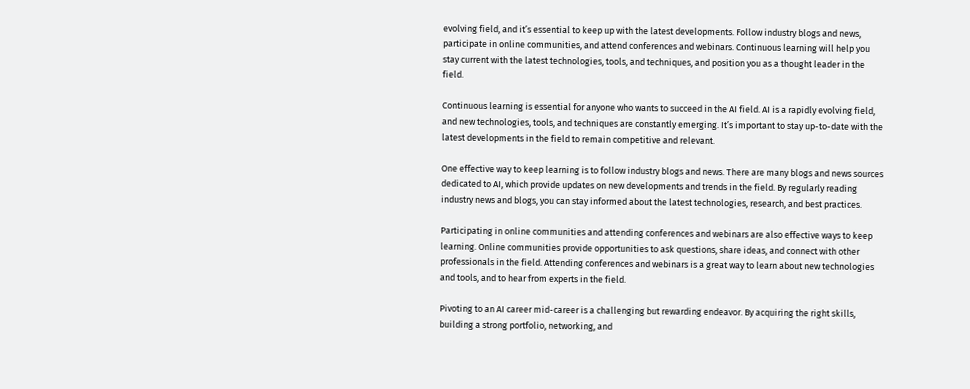evolving field, and it’s essential to keep up with the latest developments. Follow industry blogs and news, participate in online communities, and attend conferences and webinars. Continuous learning will help you stay current with the latest technologies, tools, and techniques, and position you as a thought leader in the field.

Continuous learning is essential for anyone who wants to succeed in the AI field. AI is a rapidly evolving field, and new technologies, tools, and techniques are constantly emerging. It’s important to stay up-to-date with the latest developments in the field to remain competitive and relevant.

One effective way to keep learning is to follow industry blogs and news. There are many blogs and news sources dedicated to AI, which provide updates on new developments and trends in the field. By regularly reading industry news and blogs, you can stay informed about the latest technologies, research, and best practices.

Participating in online communities and attending conferences and webinars are also effective ways to keep learning. Online communities provide opportunities to ask questions, share ideas, and connect with other professionals in the field. Attending conferences and webinars is a great way to learn about new technologies and tools, and to hear from experts in the field.

Pivoting to an AI career mid-career is a challenging but rewarding endeavor. By acquiring the right skills, building a strong portfolio, networking, and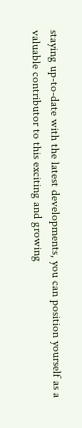staying up-to-date with the latest developments, you can position yourself as a valuable contributor to this exciting and growing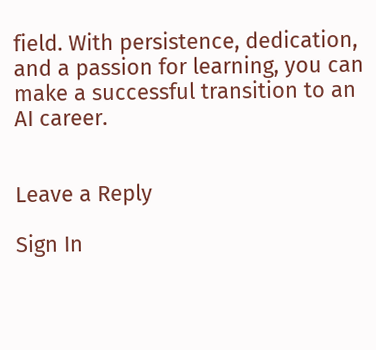field. With persistence, dedication, and a passion for learning, you can make a successful transition to an AI career.


Leave a Reply

Sign In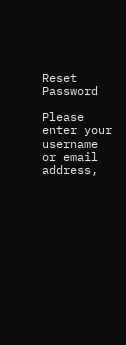Reset Password

Please enter your username or email address,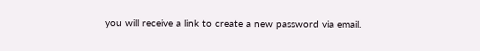you will receive a link to create a new password via email.